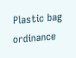Plastic bag ordinance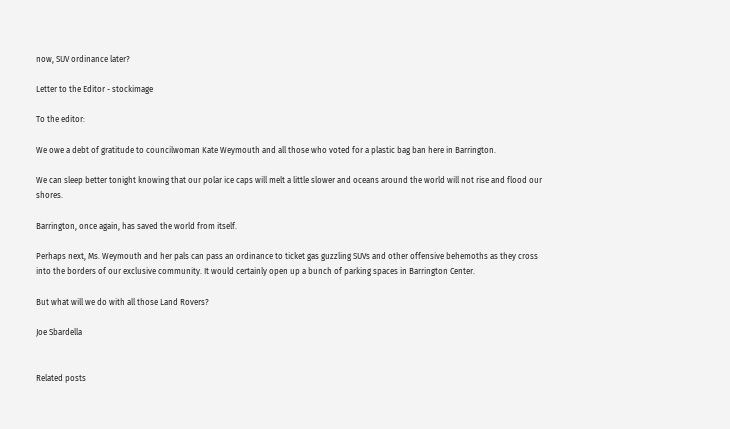now, SUV ordinance later?

Letter to the Editor - stockimage

To the editor:

We owe a debt of gratitude to councilwoman Kate Weymouth and all those who voted for a plastic bag ban here in Barrington.

We can sleep better tonight knowing that our polar ice caps will melt a little slower and oceans around the world will not rise and flood our shores.

Barrington, once again, has saved the world from itself.

Perhaps next, Ms. Weymouth and her pals can pass an ordinance to ticket gas guzzling SUVs and other offensive behemoths as they cross into the borders of our exclusive community. It would certainly open up a bunch of parking spaces in Barrington Center.

But what will we do with all those Land Rovers?

Joe Sbardella


Related posts